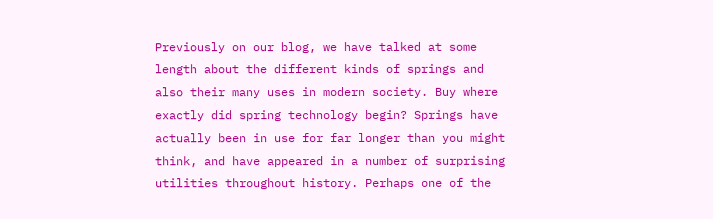Previously on our blog, we have talked at some length about the different kinds of springs and also their many uses in modern society. Buy where exactly did spring technology begin? Springs have actually been in use for far longer than you might think, and have appeared in a number of surprising utilities throughout history. Perhaps one of the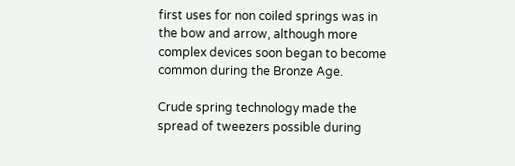first uses for non coiled springs was in the bow and arrow, although more complex devices soon began to become common during the Bronze Age.

Crude spring technology made the spread of tweezers possible during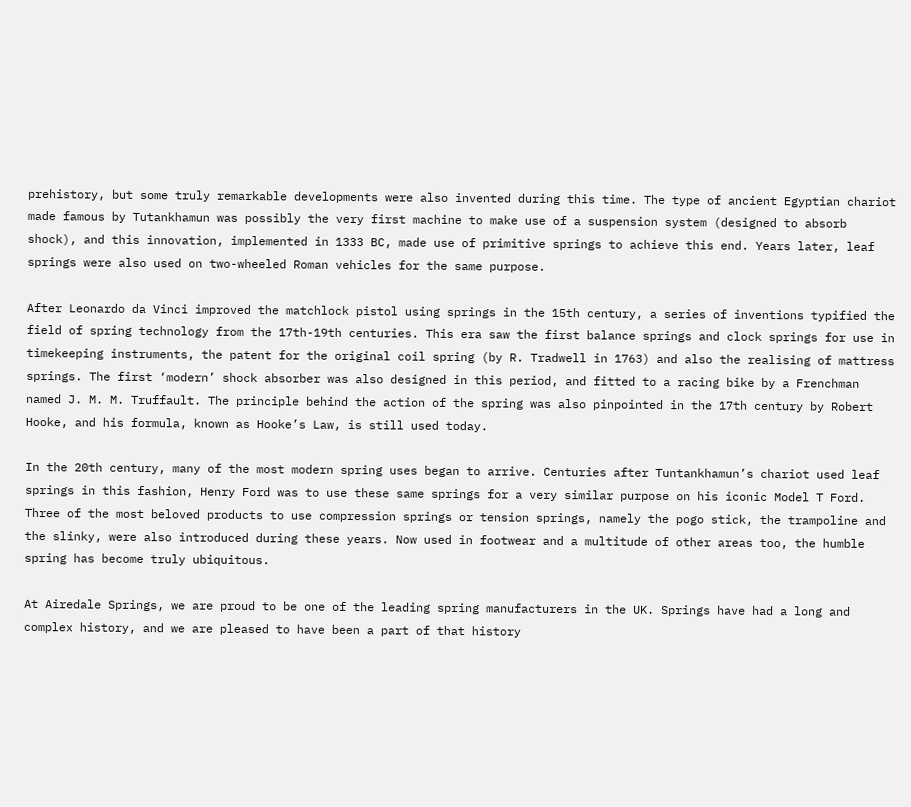prehistory, but some truly remarkable developments were also invented during this time. The type of ancient Egyptian chariot made famous by Tutankhamun was possibly the very first machine to make use of a suspension system (designed to absorb shock), and this innovation, implemented in 1333 BC, made use of primitive springs to achieve this end. Years later, leaf springs were also used on two-wheeled Roman vehicles for the same purpose.

After Leonardo da Vinci improved the matchlock pistol using springs in the 15th century, a series of inventions typified the field of spring technology from the 17th-19th centuries. This era saw the first balance springs and clock springs for use in timekeeping instruments, the patent for the original coil spring (by R. Tradwell in 1763) and also the realising of mattress springs. The first ‘modern’ shock absorber was also designed in this period, and fitted to a racing bike by a Frenchman named J. M. M. Truffault. The principle behind the action of the spring was also pinpointed in the 17th century by Robert Hooke, and his formula, known as Hooke’s Law, is still used today.

In the 20th century, many of the most modern spring uses began to arrive. Centuries after Tuntankhamun’s chariot used leaf springs in this fashion, Henry Ford was to use these same springs for a very similar purpose on his iconic Model T Ford. Three of the most beloved products to use compression springs or tension springs, namely the pogo stick, the trampoline and the slinky, were also introduced during these years. Now used in footwear and a multitude of other areas too, the humble spring has become truly ubiquitous.

At Airedale Springs, we are proud to be one of the leading spring manufacturers in the UK. Springs have had a long and complex history, and we are pleased to have been a part of that history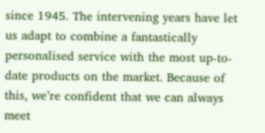since 1945. The intervening years have let us adapt to combine a fantastically personalised service with the most up-to-date products on the market. Because of this, we’re confident that we can always meet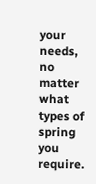your needs, no matter what types of spring you require.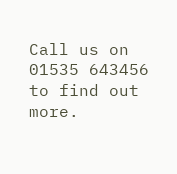Call us on 01535 643456 to find out more.